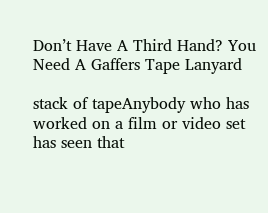Don’t Have A Third Hand? You Need A Gaffers Tape Lanyard

stack of tapeAnybody who has worked on a film or video set has seen that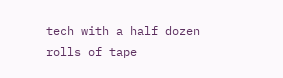tech with a half dozen rolls of tape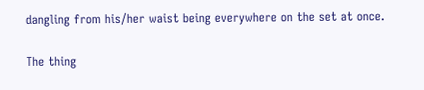dangling from his/her waist being everywhere on the set at once.

The thing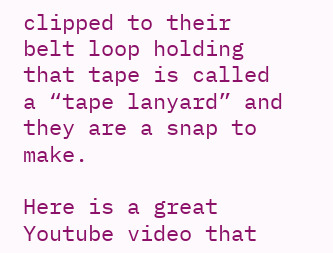clipped to their belt loop holding that tape is called a “tape lanyard” and they are a snap to make.

Here is a great Youtube video that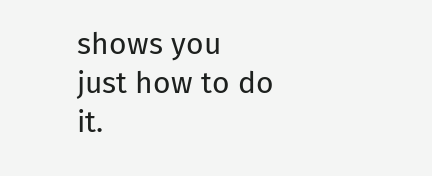shows you just how to do it.